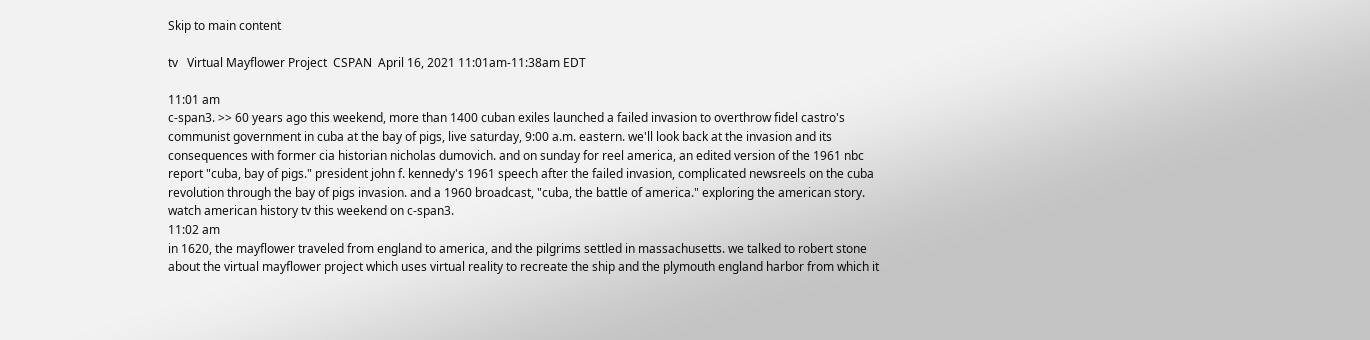Skip to main content

tv   Virtual Mayflower Project  CSPAN  April 16, 2021 11:01am-11:38am EDT

11:01 am
c-span3. >> 60 years ago this weekend, more than 1400 cuban exiles launched a failed invasion to overthrow fidel castro's communist government in cuba at the bay of pigs, live saturday, 9:00 a.m. eastern. we'll look back at the invasion and its consequences with former cia historian nicholas dumovich. and on sunday for reel america, an edited version of the 1961 nbc report "cuba, bay of pigs." president john f. kennedy's 1961 speech after the failed invasion, complicated newsreels on the cuba revolution through the bay of pigs invasion. and a 1960 broadcast, "cuba, the battle of america." exploring the american story. watch american history tv this weekend on c-span3.
11:02 am
in 1620, the mayflower traveled from england to america, and the pilgrims settled in massachusetts. we talked to robert stone about the virtual mayflower project which uses virtual reality to recreate the ship and the plymouth england harbor from which it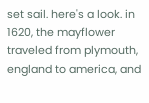set sail. here's a look. in 1620, the mayflower traveled from plymouth, england to america, and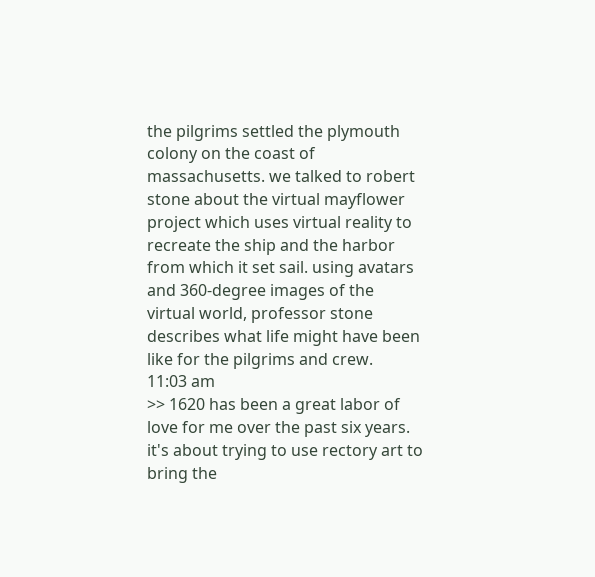the pilgrims settled the plymouth colony on the coast of massachusetts. we talked to robert stone about the virtual mayflower project which uses virtual reality to recreate the ship and the harbor from which it set sail. using avatars and 360-degree images of the virtual world, professor stone describes what life might have been like for the pilgrims and crew.
11:03 am
>> 1620 has been a great labor of love for me over the past six years. it's about trying to use rectory art to bring the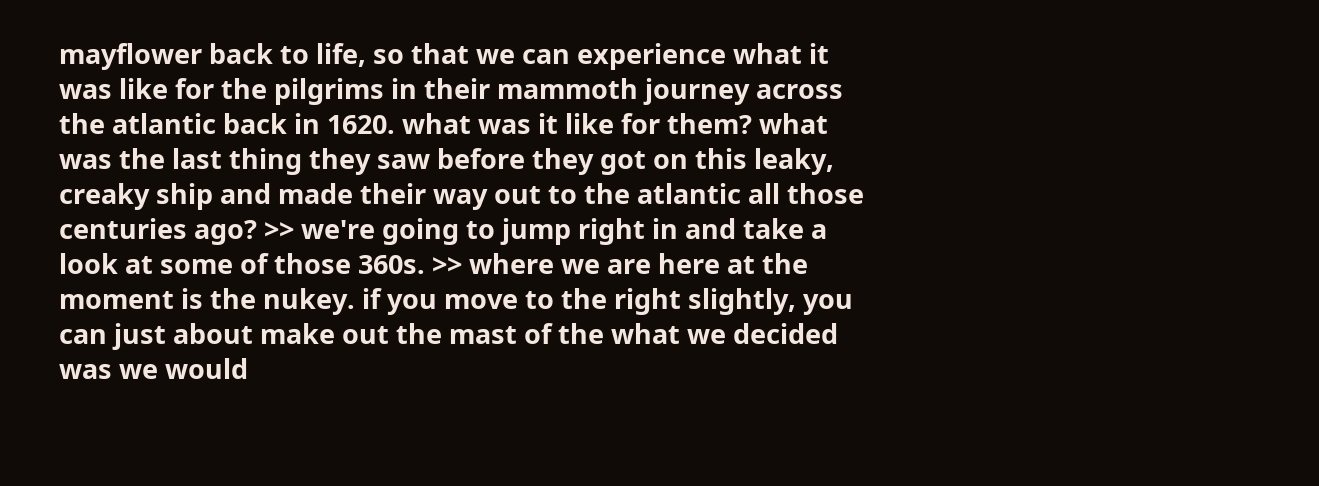mayflower back to life, so that we can experience what it was like for the pilgrims in their mammoth journey across the atlantic back in 1620. what was it like for them? what was the last thing they saw before they got on this leaky, creaky ship and made their way out to the atlantic all those centuries ago? >> we're going to jump right in and take a look at some of those 360s. >> where we are here at the moment is the nukey. if you move to the right slightly, you can just about make out the mast of the what we decided was we would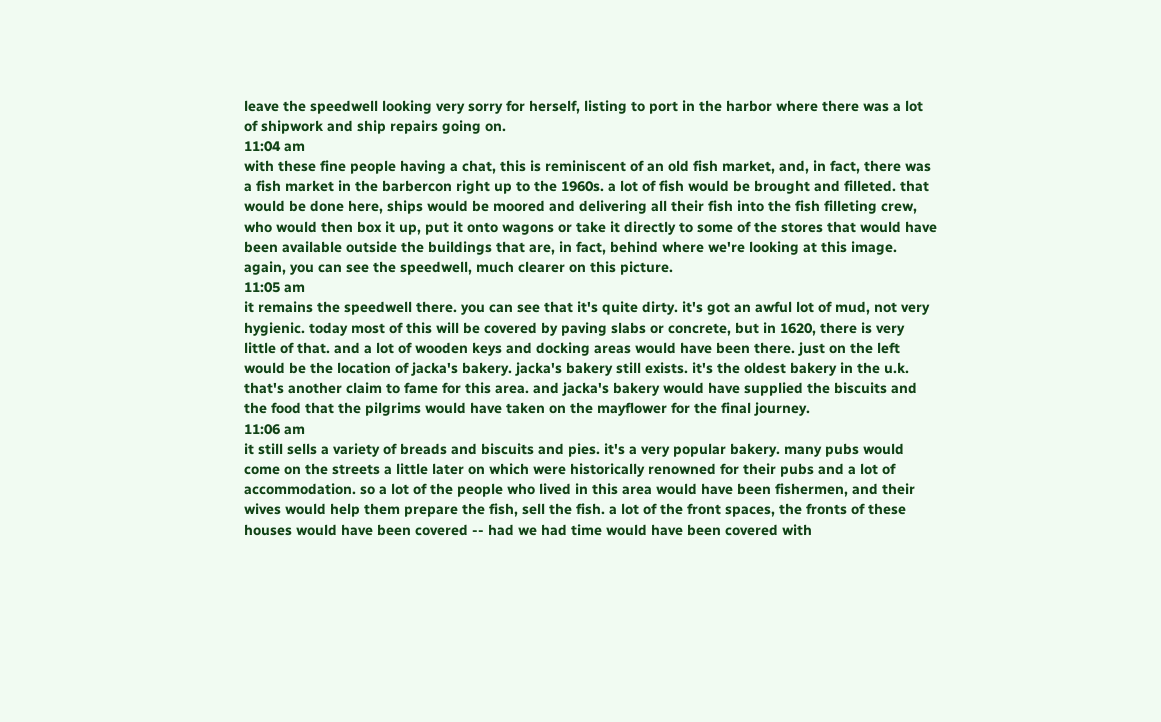leave the speedwell looking very sorry for herself, listing to port in the harbor where there was a lot of shipwork and ship repairs going on.
11:04 am
with these fine people having a chat, this is reminiscent of an old fish market, and, in fact, there was a fish market in the barbercon right up to the 1960s. a lot of fish would be brought and filleted. that would be done here, ships would be moored and delivering all their fish into the fish filleting crew, who would then box it up, put it onto wagons or take it directly to some of the stores that would have been available outside the buildings that are, in fact, behind where we're looking at this image. again, you can see the speedwell, much clearer on this picture.
11:05 am
it remains the speedwell there. you can see that it's quite dirty. it's got an awful lot of mud, not very hygienic. today most of this will be covered by paving slabs or concrete, but in 1620, there is very little of that. and a lot of wooden keys and docking areas would have been there. just on the left would be the location of jacka's bakery. jacka's bakery still exists. it's the oldest bakery in the u.k. that's another claim to fame for this area. and jacka's bakery would have supplied the biscuits and the food that the pilgrims would have taken on the mayflower for the final journey.
11:06 am
it still sells a variety of breads and biscuits and pies. it's a very popular bakery. many pubs would come on the streets a little later on which were historically renowned for their pubs and a lot of accommodation. so a lot of the people who lived in this area would have been fishermen, and their wives would help them prepare the fish, sell the fish. a lot of the front spaces, the fronts of these houses would have been covered -- had we had time would have been covered with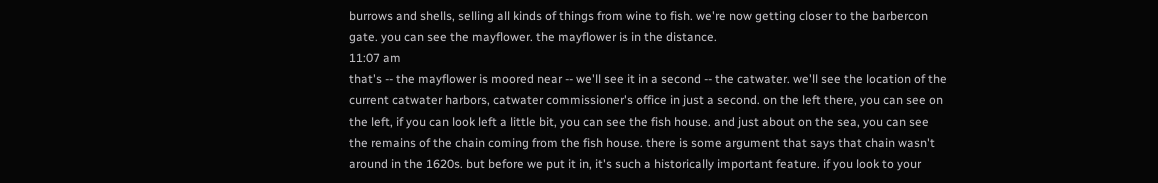burrows and shells, selling all kinds of things from wine to fish. we're now getting closer to the barbercon gate. you can see the mayflower. the mayflower is in the distance.
11:07 am
that's -- the mayflower is moored near -- we'll see it in a second -- the catwater. we'll see the location of the current catwater harbors, catwater commissioner's office in just a second. on the left there, you can see on the left, if you can look left a little bit, you can see the fish house. and just about on the sea, you can see the remains of the chain coming from the fish house. there is some argument that says that chain wasn't around in the 1620s. but before we put it in, it's such a historically important feature. if you look to your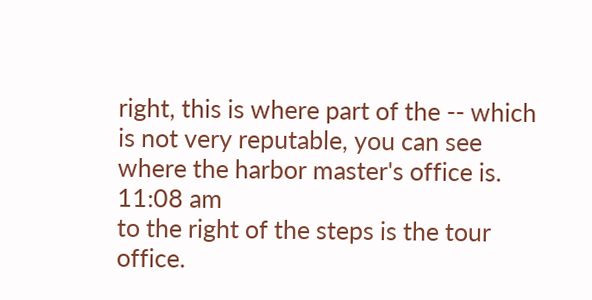right, this is where part of the -- which is not very reputable, you can see where the harbor master's office is.
11:08 am
to the right of the steps is the tour office.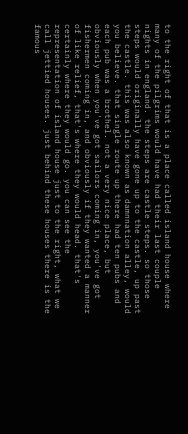to the right of that is a place called island house where many of the pilgrims would have had their last couple nights in england. the steps are castle steps. so those steps would originally have gone up to the castle, up past the castle. this was also known as damnnation alley, would you believe. that single route up there had ten pubs and each pub was a brothel. not a very nice place, but obviously when you've got sailors coming in, you've got fishermen coming in, and obviously if they wanted a manner of like relief, that's where they would head. that's certainly where they would go. you can see the representation of island house just to the right, what we call jettied houses. just behind these houses there is the famous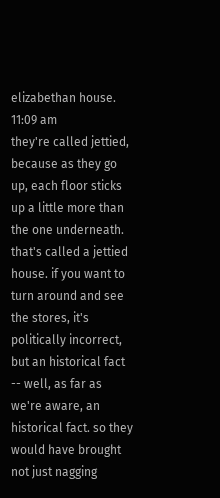elizabethan house.
11:09 am
they're called jettied, because as they go up, each floor sticks up a little more than the one underneath. that's called a jettied house. if you want to turn around and see the stores, it's politically incorrect, but an historical fact -- well, as far as we're aware, an historical fact. so they would have brought not just nagging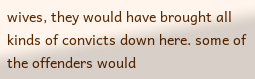wives, they would have brought all kinds of convicts down here. some of the offenders would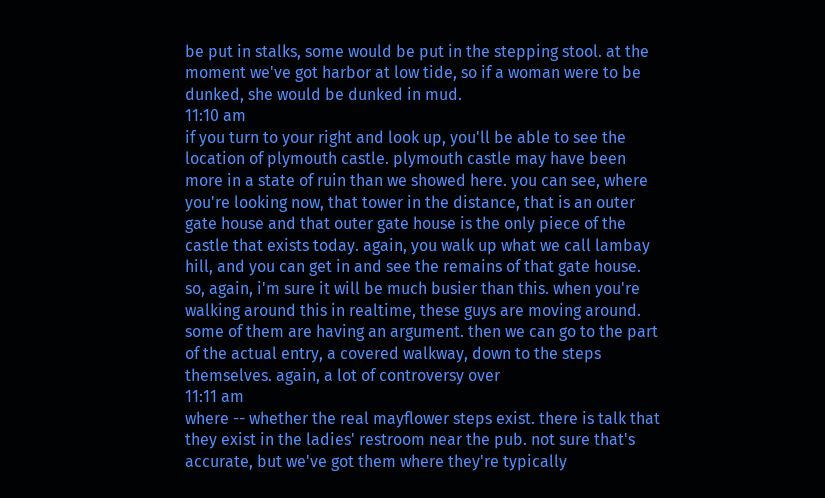be put in stalks, some would be put in the stepping stool. at the moment we've got harbor at low tide, so if a woman were to be dunked, she would be dunked in mud.
11:10 am
if you turn to your right and look up, you'll be able to see the location of plymouth castle. plymouth castle may have been more in a state of ruin than we showed here. you can see, where you're looking now, that tower in the distance, that is an outer gate house and that outer gate house is the only piece of the castle that exists today. again, you walk up what we call lambay hill, and you can get in and see the remains of that gate house. so, again, i'm sure it will be much busier than this. when you're walking around this in realtime, these guys are moving around. some of them are having an argument. then we can go to the part of the actual entry, a covered walkway, down to the steps themselves. again, a lot of controversy over
11:11 am
where -- whether the real mayflower steps exist. there is talk that they exist in the ladies' restroom near the pub. not sure that's accurate, but we've got them where they're typically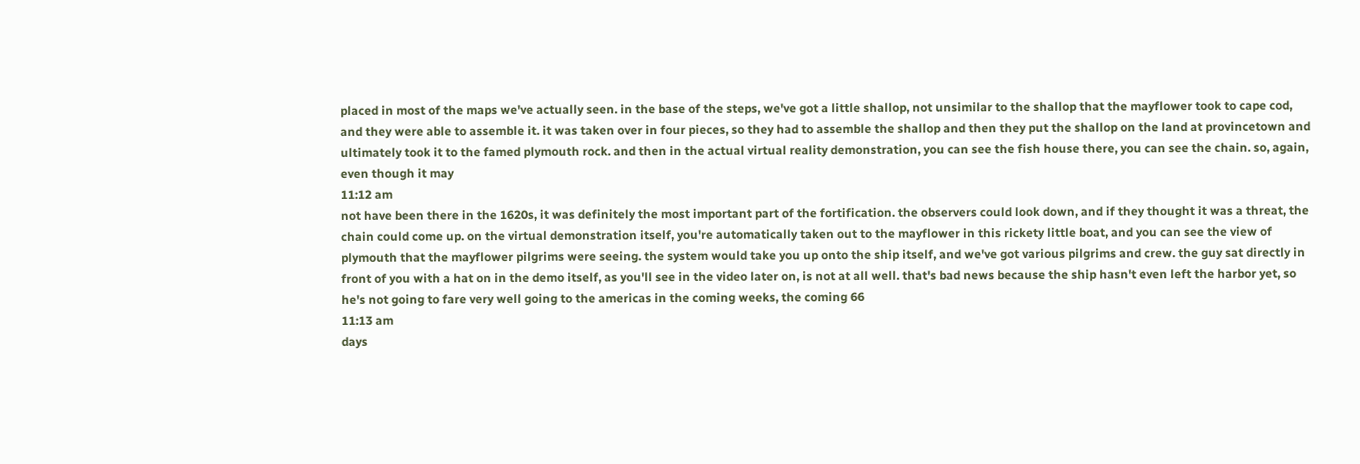placed in most of the maps we've actually seen. in the base of the steps, we've got a little shallop, not unsimilar to the shallop that the mayflower took to cape cod, and they were able to assemble it. it was taken over in four pieces, so they had to assemble the shallop and then they put the shallop on the land at provincetown and ultimately took it to the famed plymouth rock. and then in the actual virtual reality demonstration, you can see the fish house there, you can see the chain. so, again, even though it may
11:12 am
not have been there in the 1620s, it was definitely the most important part of the fortification. the observers could look down, and if they thought it was a threat, the chain could come up. on the virtual demonstration itself, you're automatically taken out to the mayflower in this rickety little boat, and you can see the view of plymouth that the mayflower pilgrims were seeing. the system would take you up onto the ship itself, and we've got various pilgrims and crew. the guy sat directly in front of you with a hat on in the demo itself, as you'll see in the video later on, is not at all well. that's bad news because the ship hasn't even left the harbor yet, so he's not going to fare very well going to the americas in the coming weeks, the coming 66
11:13 am
days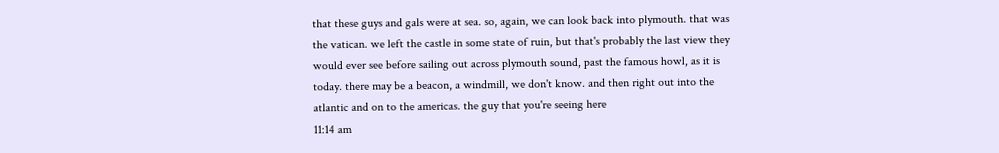that these guys and gals were at sea. so, again, we can look back into plymouth. that was the vatican. we left the castle in some state of ruin, but that's probably the last view they would ever see before sailing out across plymouth sound, past the famous howl, as it is today. there may be a beacon, a windmill, we don't know. and then right out into the atlantic and on to the americas. the guy that you're seeing here
11:14 am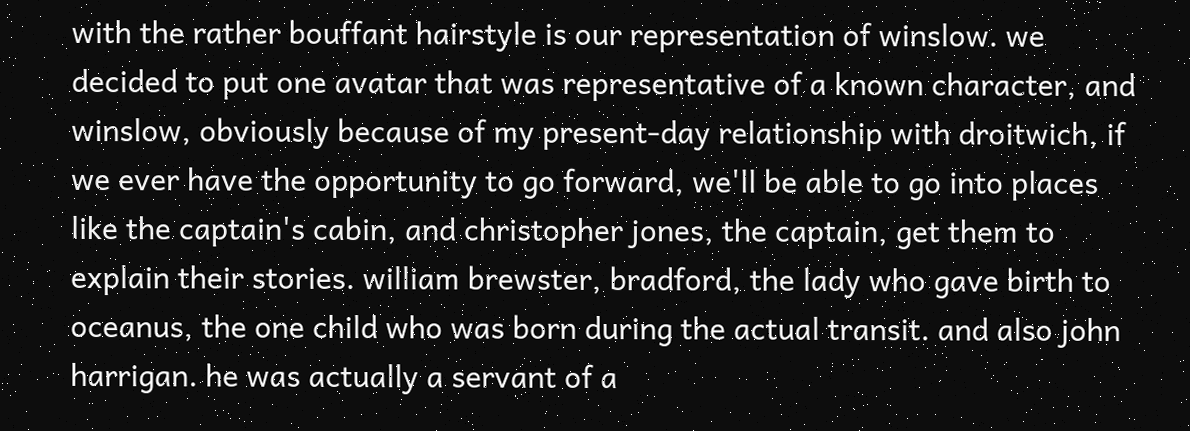with the rather bouffant hairstyle is our representation of winslow. we decided to put one avatar that was representative of a known character, and winslow, obviously because of my present-day relationship with droitwich, if we ever have the opportunity to go forward, we'll be able to go into places like the captain's cabin, and christopher jones, the captain, get them to explain their stories. william brewster, bradford, the lady who gave birth to oceanus, the one child who was born during the actual transit. and also john harrigan. he was actually a servant of a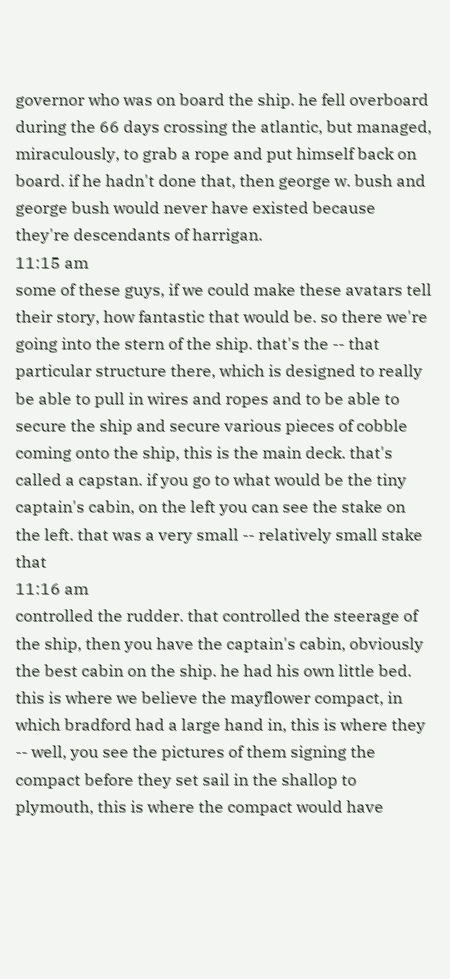governor who was on board the ship. he fell overboard during the 66 days crossing the atlantic, but managed, miraculously, to grab a rope and put himself back on board. if he hadn't done that, then george w. bush and george bush would never have existed because they're descendants of harrigan.
11:15 am
some of these guys, if we could make these avatars tell their story, how fantastic that would be. so there we're going into the stern of the ship. that's the -- that particular structure there, which is designed to really be able to pull in wires and ropes and to be able to secure the ship and secure various pieces of cobble coming onto the ship, this is the main deck. that's called a capstan. if you go to what would be the tiny captain's cabin, on the left you can see the stake on the left. that was a very small -- relatively small stake that
11:16 am
controlled the rudder. that controlled the steerage of the ship, then you have the captain's cabin, obviously the best cabin on the ship. he had his own little bed. this is where we believe the mayflower compact, in which bradford had a large hand in, this is where they -- well, you see the pictures of them signing the compact before they set sail in the shallop to plymouth, this is where the compact would have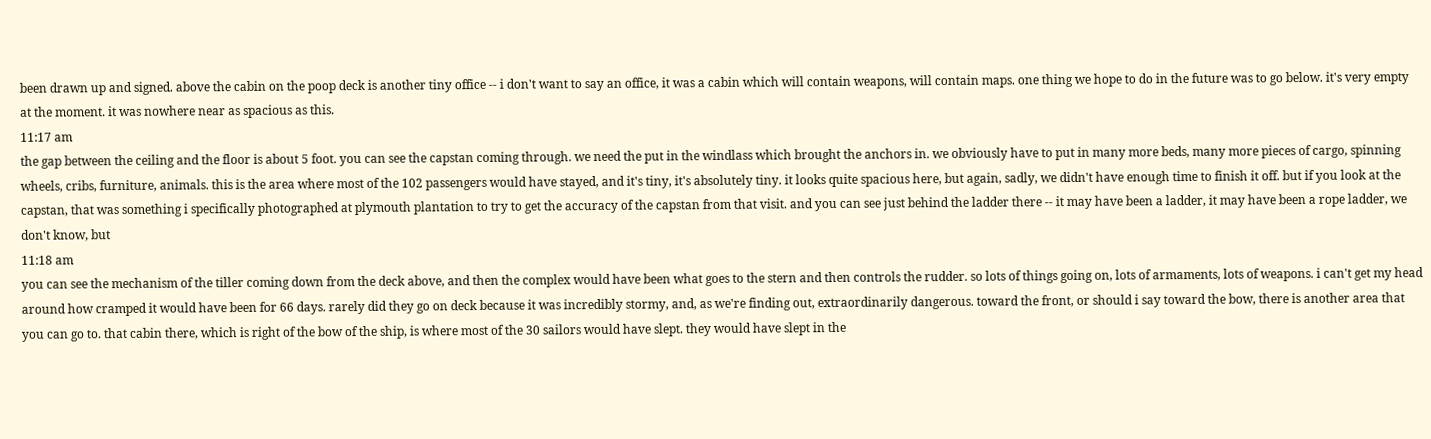been drawn up and signed. above the cabin on the poop deck is another tiny office -- i don't want to say an office, it was a cabin which will contain weapons, will contain maps. one thing we hope to do in the future was to go below. it's very empty at the moment. it was nowhere near as spacious as this.
11:17 am
the gap between the ceiling and the floor is about 5 foot. you can see the capstan coming through. we need the put in the windlass which brought the anchors in. we obviously have to put in many more beds, many more pieces of cargo, spinning wheels, cribs, furniture, animals. this is the area where most of the 102 passengers would have stayed, and it's tiny, it's absolutely tiny. it looks quite spacious here, but again, sadly, we didn't have enough time to finish it off. but if you look at the capstan, that was something i specifically photographed at plymouth plantation to try to get the accuracy of the capstan from that visit. and you can see just behind the ladder there -- it may have been a ladder, it may have been a rope ladder, we don't know, but
11:18 am
you can see the mechanism of the tiller coming down from the deck above, and then the complex would have been what goes to the stern and then controls the rudder. so lots of things going on, lots of armaments, lots of weapons. i can't get my head around how cramped it would have been for 66 days. rarely did they go on deck because it was incredibly stormy, and, as we're finding out, extraordinarily dangerous. toward the front, or should i say toward the bow, there is another area that you can go to. that cabin there, which is right of the bow of the ship, is where most of the 30 sailors would have slept. they would have slept in the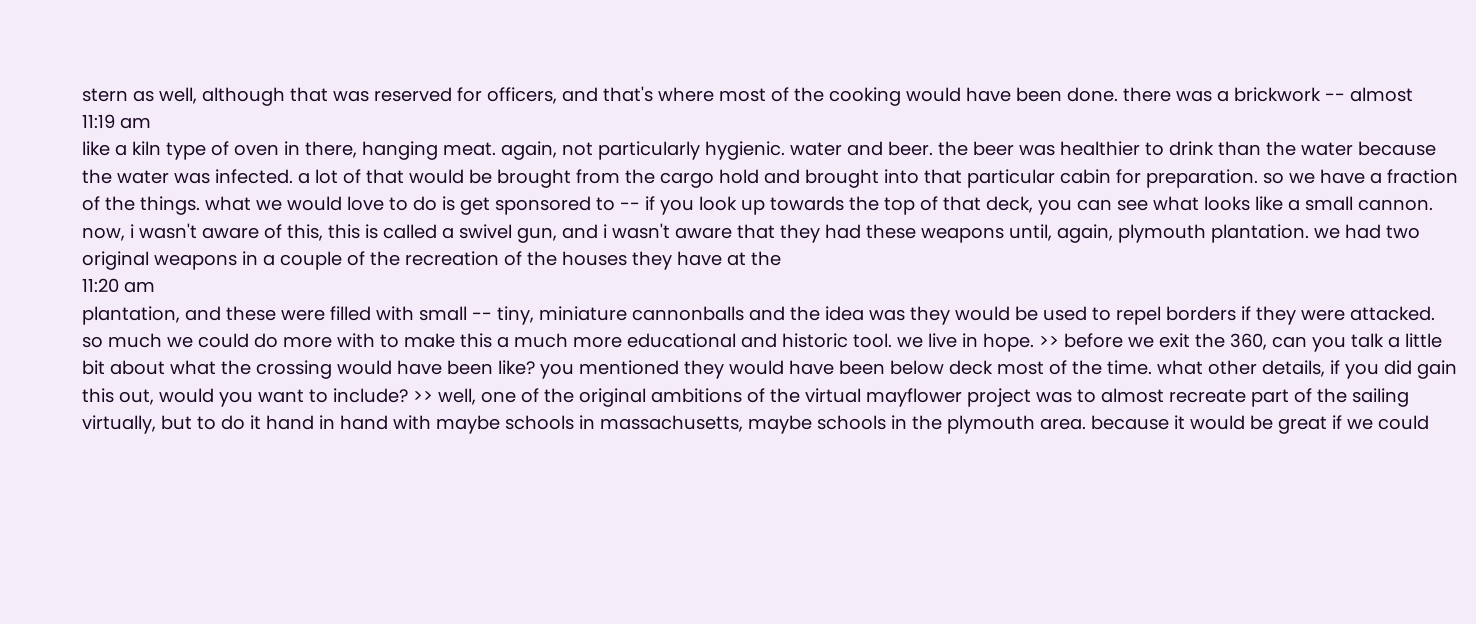stern as well, although that was reserved for officers, and that's where most of the cooking would have been done. there was a brickwork -- almost
11:19 am
like a kiln type of oven in there, hanging meat. again, not particularly hygienic. water and beer. the beer was healthier to drink than the water because the water was infected. a lot of that would be brought from the cargo hold and brought into that particular cabin for preparation. so we have a fraction of the things. what we would love to do is get sponsored to -- if you look up towards the top of that deck, you can see what looks like a small cannon. now, i wasn't aware of this, this is called a swivel gun, and i wasn't aware that they had these weapons until, again, plymouth plantation. we had two original weapons in a couple of the recreation of the houses they have at the
11:20 am
plantation, and these were filled with small -- tiny, miniature cannonballs and the idea was they would be used to repel borders if they were attacked. so much we could do more with to make this a much more educational and historic tool. we live in hope. >> before we exit the 360, can you talk a little bit about what the crossing would have been like? you mentioned they would have been below deck most of the time. what other details, if you did gain this out, would you want to include? >> well, one of the original ambitions of the virtual mayflower project was to almost recreate part of the sailing virtually, but to do it hand in hand with maybe schools in massachusetts, maybe schools in the plymouth area. because it would be great if we could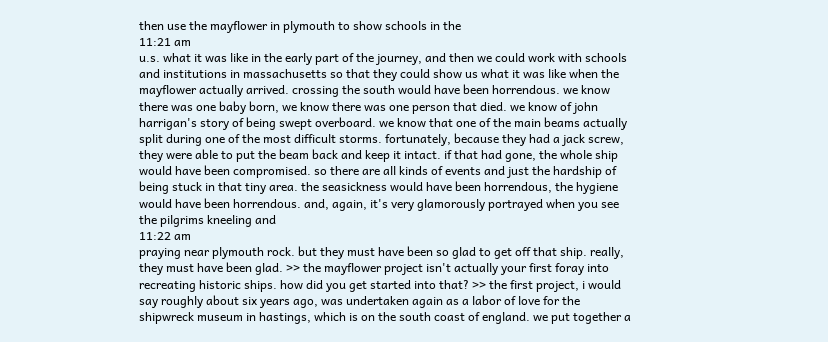then use the mayflower in plymouth to show schools in the
11:21 am
u.s. what it was like in the early part of the journey, and then we could work with schools and institutions in massachusetts so that they could show us what it was like when the mayflower actually arrived. crossing the south would have been horrendous. we know there was one baby born, we know there was one person that died. we know of john harrigan's story of being swept overboard. we know that one of the main beams actually split during one of the most difficult storms. fortunately, because they had a jack screw, they were able to put the beam back and keep it intact. if that had gone, the whole ship would have been compromised. so there are all kinds of events and just the hardship of being stuck in that tiny area. the seasickness would have been horrendous, the hygiene would have been horrendous. and, again, it's very glamorously portrayed when you see the pilgrims kneeling and
11:22 am
praying near plymouth rock. but they must have been so glad to get off that ship. really, they must have been glad. >> the mayflower project isn't actually your first foray into recreating historic ships. how did you get started into that? >> the first project, i would say roughly about six years ago, was undertaken again as a labor of love for the shipwreck museum in hastings, which is on the south coast of england. we put together a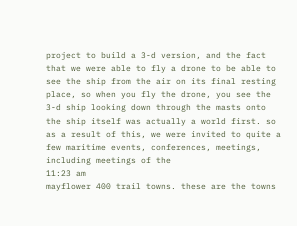project to build a 3-d version, and the fact that we were able to fly a drone to be able to see the ship from the air on its final resting place, so when you fly the drone, you see the 3-d ship looking down through the masts onto the ship itself was actually a world first. so as a result of this, we were invited to quite a few maritime events, conferences, meetings, including meetings of the
11:23 am
mayflower 400 trail towns. these are the towns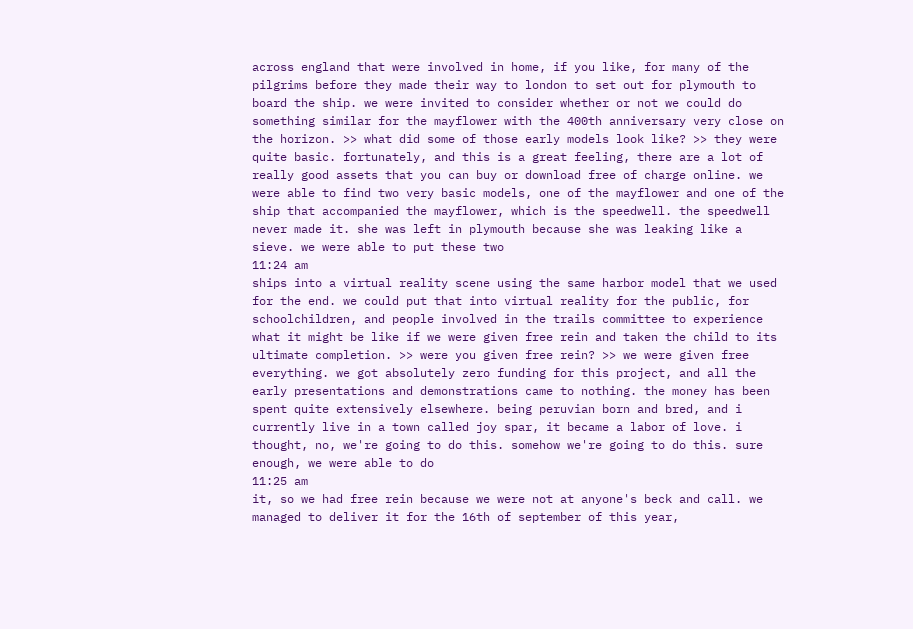across england that were involved in home, if you like, for many of the pilgrims before they made their way to london to set out for plymouth to board the ship. we were invited to consider whether or not we could do something similar for the mayflower with the 400th anniversary very close on the horizon. >> what did some of those early models look like? >> they were quite basic. fortunately, and this is a great feeling, there are a lot of really good assets that you can buy or download free of charge online. we were able to find two very basic models, one of the mayflower and one of the ship that accompanied the mayflower, which is the speedwell. the speedwell never made it. she was left in plymouth because she was leaking like a sieve. we were able to put these two
11:24 am
ships into a virtual reality scene using the same harbor model that we used for the end. we could put that into virtual reality for the public, for schoolchildren, and people involved in the trails committee to experience what it might be like if we were given free rein and taken the child to its ultimate completion. >> were you given free rein? >> we were given free everything. we got absolutely zero funding for this project, and all the early presentations and demonstrations came to nothing. the money has been spent quite extensively elsewhere. being peruvian born and bred, and i currently live in a town called joy spar, it became a labor of love. i thought, no, we're going to do this. somehow we're going to do this. sure enough, we were able to do
11:25 am
it, so we had free rein because we were not at anyone's beck and call. we managed to deliver it for the 16th of september of this year,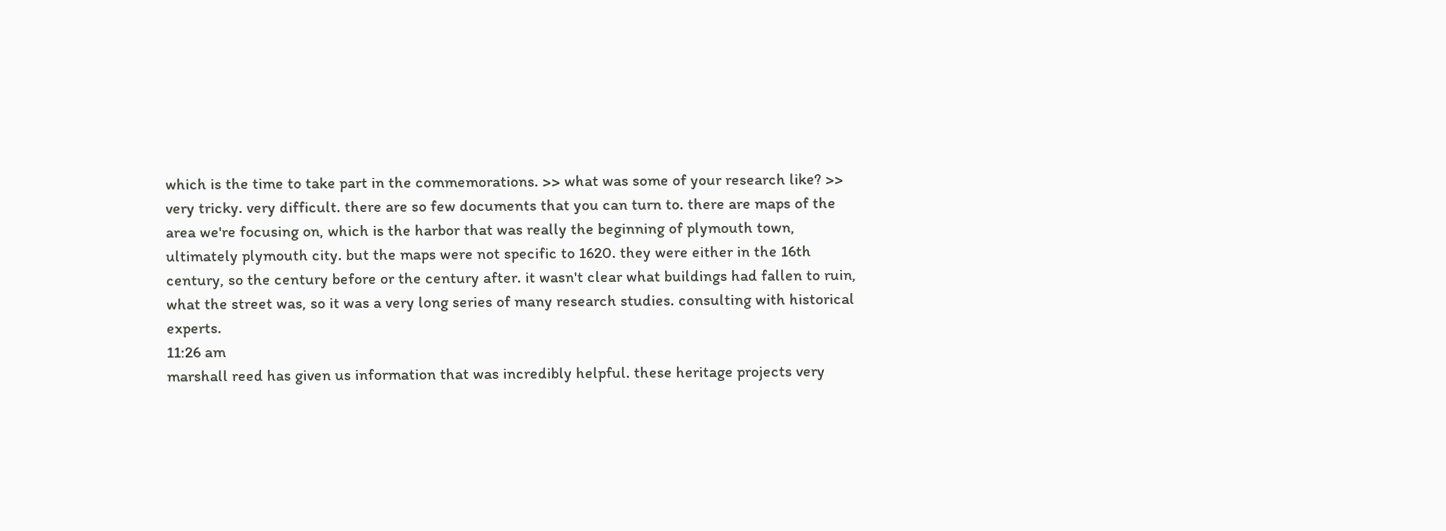which is the time to take part in the commemorations. >> what was some of your research like? >> very tricky. very difficult. there are so few documents that you can turn to. there are maps of the area we're focusing on, which is the harbor that was really the beginning of plymouth town, ultimately plymouth city. but the maps were not specific to 1620. they were either in the 16th century, so the century before or the century after. it wasn't clear what buildings had fallen to ruin, what the street was, so it was a very long series of many research studies. consulting with historical experts.
11:26 am
marshall reed has given us information that was incredibly helpful. these heritage projects very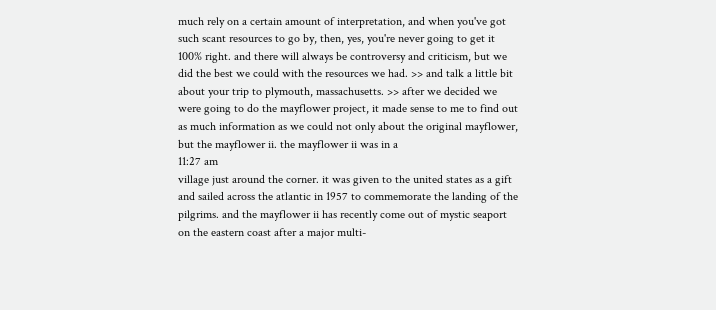much rely on a certain amount of interpretation, and when you've got such scant resources to go by, then, yes, you're never going to get it 100% right. and there will always be controversy and criticism, but we did the best we could with the resources we had. >> and talk a little bit about your trip to plymouth, massachusetts. >> after we decided we were going to do the mayflower project, it made sense to me to find out as much information as we could not only about the original mayflower, but the mayflower ii. the mayflower ii was in a
11:27 am
village just around the corner. it was given to the united states as a gift and sailed across the atlantic in 1957 to commemorate the landing of the pilgrims. and the mayflower ii has recently come out of mystic seaport on the eastern coast after a major multi-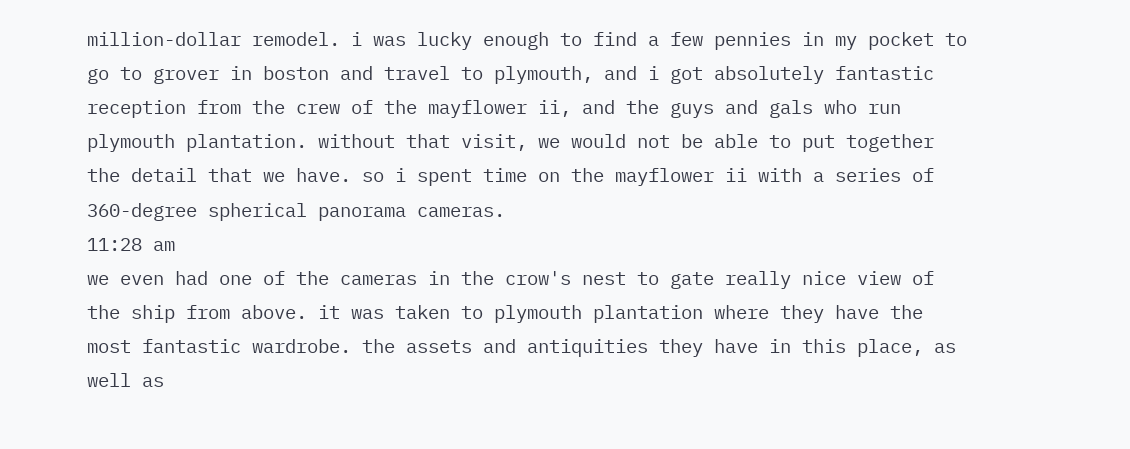million-dollar remodel. i was lucky enough to find a few pennies in my pocket to go to grover in boston and travel to plymouth, and i got absolutely fantastic reception from the crew of the mayflower ii, and the guys and gals who run plymouth plantation. without that visit, we would not be able to put together the detail that we have. so i spent time on the mayflower ii with a series of 360-degree spherical panorama cameras.
11:28 am
we even had one of the cameras in the crow's nest to gate really nice view of the ship from above. it was taken to plymouth plantation where they have the most fantastic wardrobe. the assets and antiquities they have in this place, as well as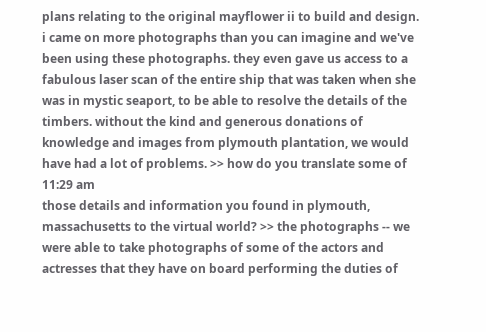plans relating to the original mayflower ii to build and design. i came on more photographs than you can imagine and we've been using these photographs. they even gave us access to a fabulous laser scan of the entire ship that was taken when she was in mystic seaport, to be able to resolve the details of the timbers. without the kind and generous donations of knowledge and images from plymouth plantation, we would have had a lot of problems. >> how do you translate some of
11:29 am
those details and information you found in plymouth, massachusetts to the virtual world? >> the photographs -- we were able to take photographs of some of the actors and actresses that they have on board performing the duties of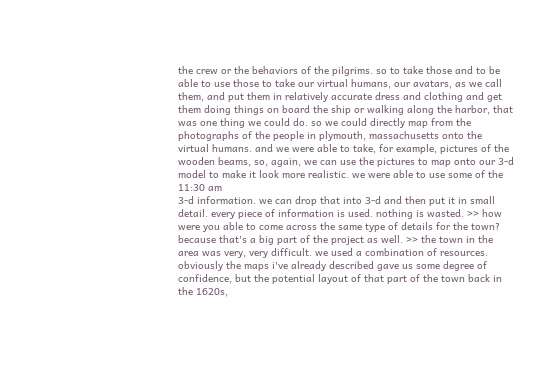the crew or the behaviors of the pilgrims. so to take those and to be able to use those to take our virtual humans, our avatars, as we call them, and put them in relatively accurate dress and clothing and get them doing things on board the ship or walking along the harbor, that was one thing we could do. so we could directly map from the photographs of the people in plymouth, massachusetts onto the virtual humans. and we were able to take, for example, pictures of the wooden beams, so, again, we can use the pictures to map onto our 3-d model to make it look more realistic. we were able to use some of the
11:30 am
3-d information. we can drop that into 3-d and then put it in small detail. every piece of information is used. nothing is wasted. >> how were you able to come across the same type of details for the town? because that's a big part of the project as well. >> the town in the area was very, very difficult. we used a combination of resources. obviously the maps i've already described gave us some degree of confidence, but the potential layout of that part of the town back in the 1620s,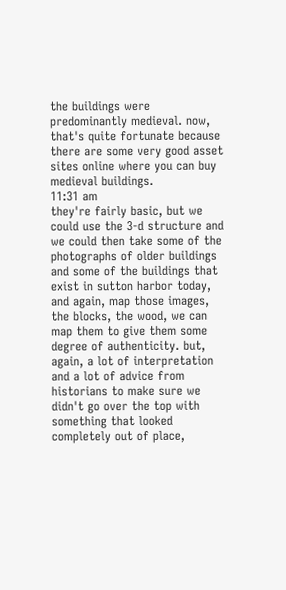the buildings were predominantly medieval. now, that's quite fortunate because there are some very good asset sites online where you can buy medieval buildings.
11:31 am
they're fairly basic, but we could use the 3-d structure and we could then take some of the photographs of older buildings and some of the buildings that exist in sutton harbor today, and again, map those images, the blocks, the wood, we can map them to give them some degree of authenticity. but, again, a lot of interpretation and a lot of advice from historians to make sure we didn't go over the top with something that looked completely out of place,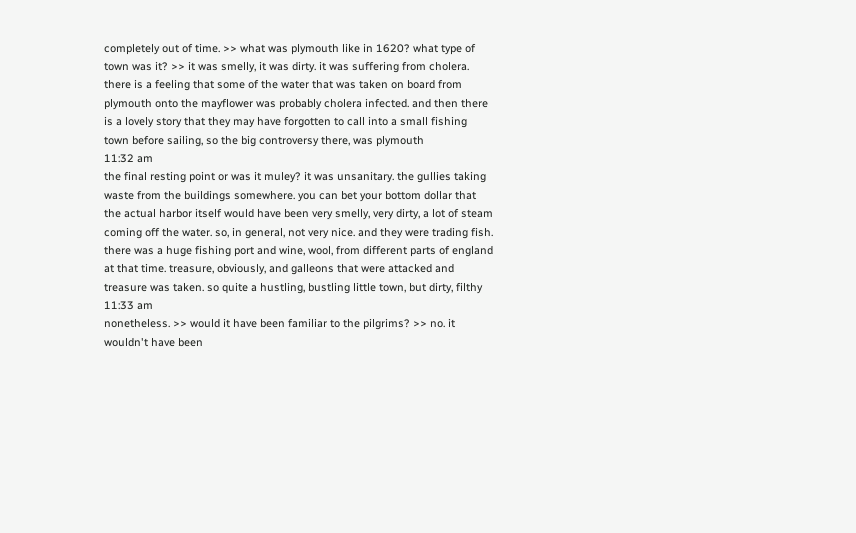completely out of time. >> what was plymouth like in 1620? what type of town was it? >> it was smelly, it was dirty. it was suffering from cholera. there is a feeling that some of the water that was taken on board from plymouth onto the mayflower was probably cholera infected. and then there is a lovely story that they may have forgotten to call into a small fishing town before sailing, so the big controversy there, was plymouth
11:32 am
the final resting point or was it muley? it was unsanitary. the gullies taking waste from the buildings somewhere. you can bet your bottom dollar that the actual harbor itself would have been very smelly, very dirty, a lot of steam coming off the water. so, in general, not very nice. and they were trading fish. there was a huge fishing port and wine, wool, from different parts of england at that time. treasure, obviously, and galleons that were attacked and treasure was taken. so quite a hustling, bustling little town, but dirty, filthy
11:33 am
nonetheless. >> would it have been familiar to the pilgrims? >> no. it wouldn't have been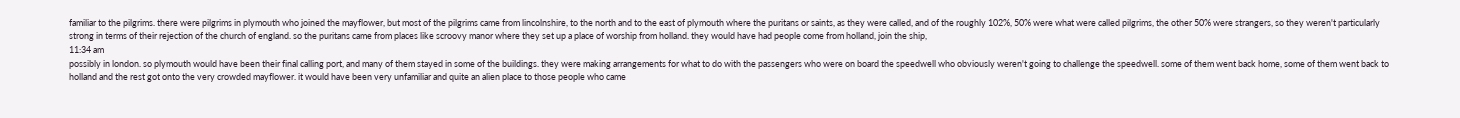familiar to the pilgrims. there were pilgrims in plymouth who joined the mayflower, but most of the pilgrims came from lincolnshire, to the north and to the east of plymouth where the puritans or saints, as they were called, and of the roughly 102%, 50% were what were called pilgrims, the other 50% were strangers, so they weren't particularly strong in terms of their rejection of the church of england. so the puritans came from places like scroovy manor where they set up a place of worship from holland. they would have had people come from holland, join the ship,
11:34 am
possibly in london. so plymouth would have been their final calling port, and many of them stayed in some of the buildings. they were making arrangements for what to do with the passengers who were on board the speedwell who obviously weren't going to challenge the speedwell. some of them went back home, some of them went back to holland and the rest got onto the very crowded mayflower. it would have been very unfamiliar and quite an alien place to those people who came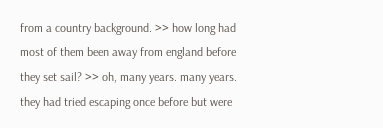from a country background. >> how long had most of them been away from england before they set sail? >> oh, many years. many years. they had tried escaping once before but were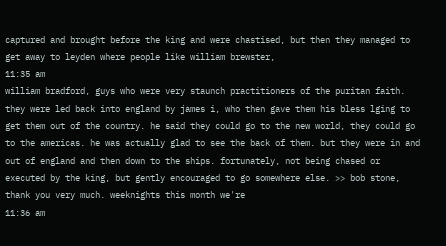captured and brought before the king and were chastised, but then they managed to get away to leyden where people like william brewster,
11:35 am
william bradford, guys who were very staunch practitioners of the puritan faith. they were led back into england by james i, who then gave them his bless lging to get them out of the country. he said they could go to the new world, they could go to the americas. he was actually glad to see the back of them. but they were in and out of england and then down to the ships. fortunately, not being chased or executed by the king, but gently encouraged to go somewhere else. >> bob stone, thank you very much. weeknights this month we're
11:36 am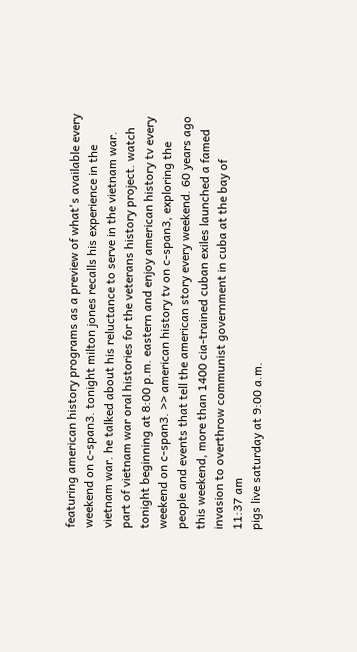featuring american history programs as a preview of what's available every weekend on c-span3. tonight milton jones recalls his experience in the vietnam war. he talked about his reluctance to serve in the vietnam war. part of vietnam war oral histories for the veterans history project. watch tonight beginning at 8:00 p.m. eastern and enjoy american history tv every weekend on c-span3. >> american history tv on c-span3, exploring the people and events that tell the american story every weekend. 60 years ago this weekend, more than 1400 cia-trained cuban exiles launched a famed invasion to overthrow communist government in cuba at the bay of
11:37 am
pigs live saturday at 9:00 a.m.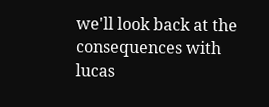we'll look back at the consequences with lucas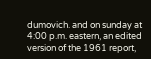dumovich. and on sunday at 4:00 p.m. eastern, an edited version of the 1961 report,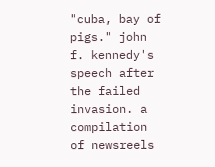"cuba, bay of pigs." john f. kennedy's speech after the failed invasion. a compilation of newsreels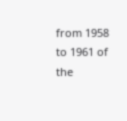from 1958 to 1961 of the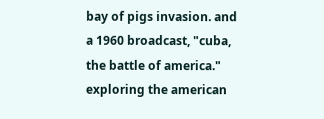bay of pigs invasion. and a 1960 broadcast, "cuba, the battle of america." exploring the american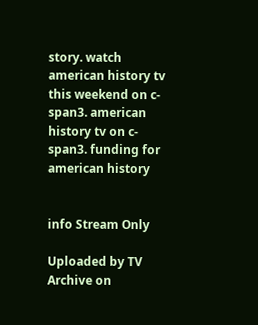story. watch american history tv this weekend on c-span3. american history tv on c-span3. funding for american history


info Stream Only

Uploaded by TV Archive on